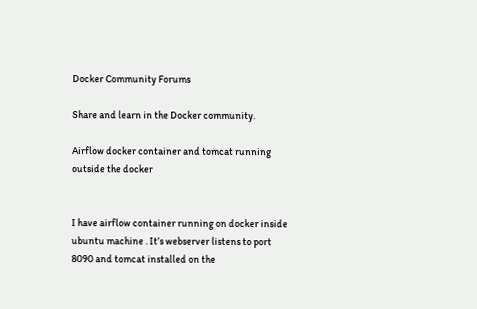Docker Community Forums

Share and learn in the Docker community.

Airflow docker container and tomcat running outside the docker


I have airflow container running on docker inside ubuntu machine . It’s webserver listens to port 8090 and tomcat installed on the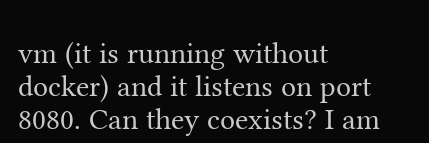vm (it is running without docker) and it listens on port 8080. Can they coexists? I am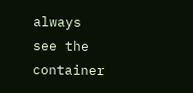always see the container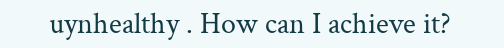uynhealthy . How can I achieve it?